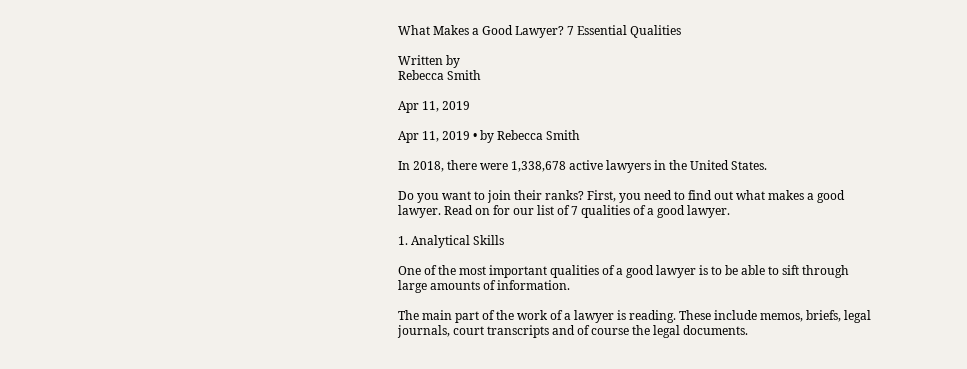What Makes a Good Lawyer? 7 Essential Qualities

Written by
Rebecca Smith

Apr 11, 2019

Apr 11, 2019 • by Rebecca Smith

In 2018, there were 1,338,678 active lawyers in the United States.

Do you want to join their ranks? First, you need to find out what makes a good lawyer. Read on for our list of 7 qualities of a good lawyer.

1. Analytical Skills

One of the most important qualities of a good lawyer is to be able to sift through large amounts of information.

The main part of the work of a lawyer is reading. These include memos, briefs, legal journals, court transcripts and of course the legal documents.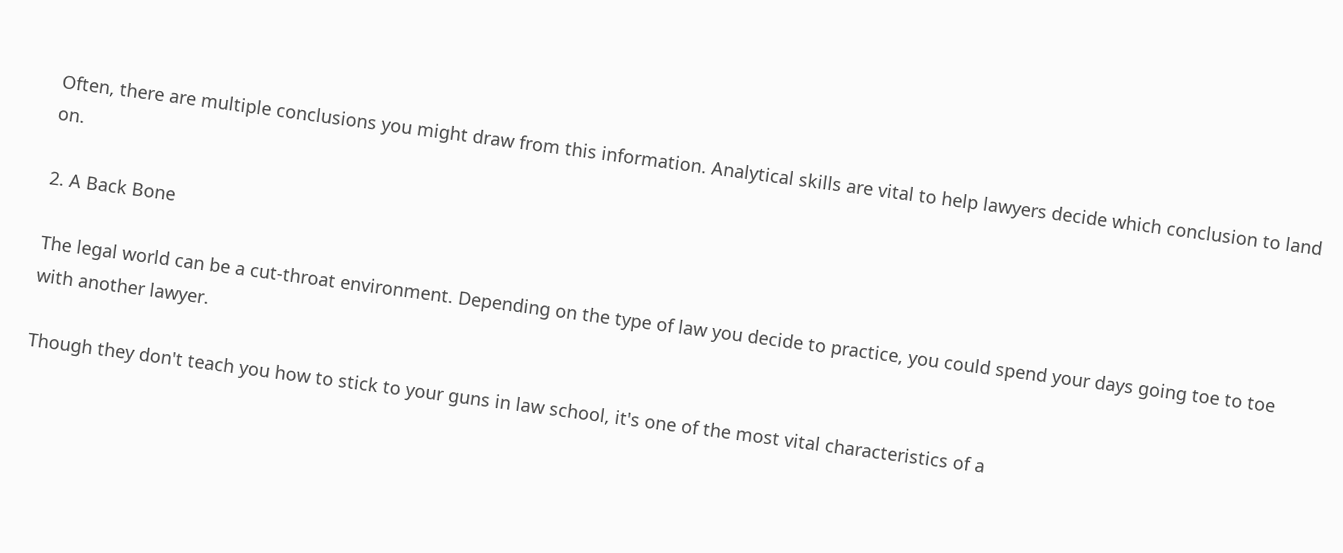Often, there are multiple conclusions you might draw from this information. Analytical skills are vital to help lawyers decide which conclusion to land on.

2. A Back Bone

The legal world can be a cut-throat environment. Depending on the type of law you decide to practice, you could spend your days going toe to toe with another lawyer.

Though they don't teach you how to stick to your guns in law school, it's one of the most vital characteristics of a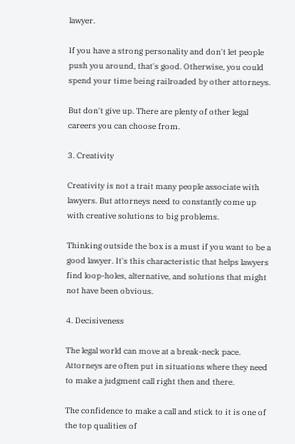lawyer.

If you have a strong personality and don't let people push you around, that's good. Otherwise, you could spend your time being railroaded by other attorneys.

But don't give up. There are plenty of other legal careers you can choose from.

3. Creativity

Creativity is not a trait many people associate with lawyers. But attorneys need to constantly come up with creative solutions to big problems.

Thinking outside the box is a must if you want to be a good lawyer. It's this characteristic that helps lawyers find loop-holes, alternative, and solutions that might not have been obvious.

4. Decisiveness

The legal world can move at a break-neck pace. Attorneys are often put in situations where they need to make a judgment call right then and there.

The confidence to make a call and stick to it is one of the top qualities of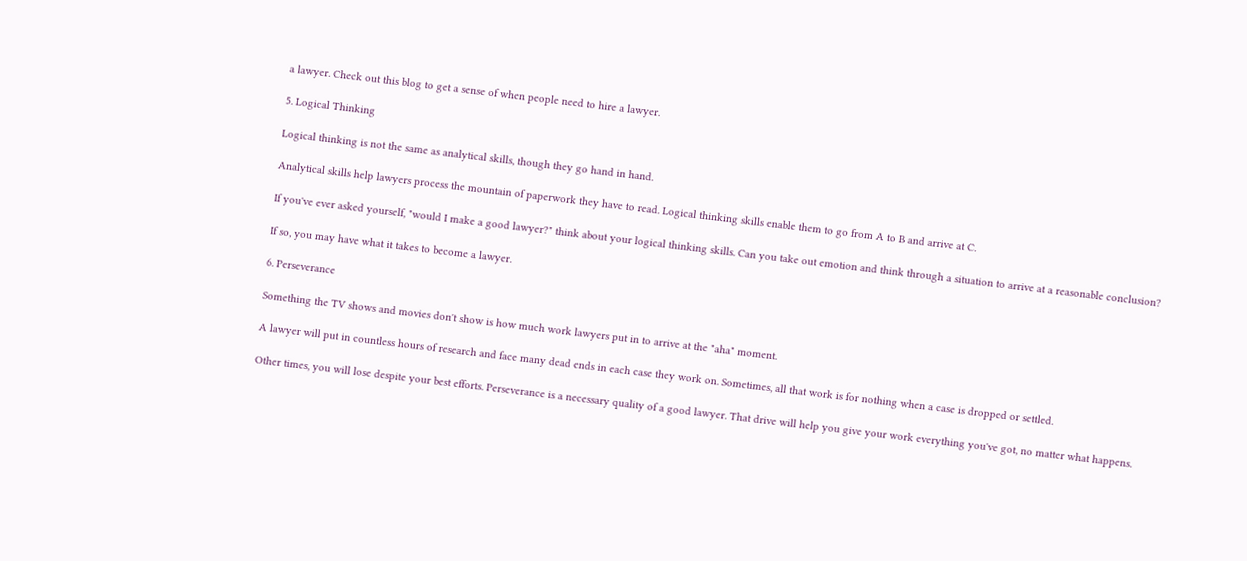a lawyer. Check out this blog to get a sense of when people need to hire a lawyer.

5. Logical Thinking

Logical thinking is not the same as analytical skills, though they go hand in hand.

Analytical skills help lawyers process the mountain of paperwork they have to read. Logical thinking skills enable them to go from A to B and arrive at C.

If you've ever asked yourself, "would I make a good lawyer?" think about your logical thinking skills. Can you take out emotion and think through a situation to arrive at a reasonable conclusion?

If so, you may have what it takes to become a lawyer.

6. Perseverance

Something the TV shows and movies don't show is how much work lawyers put in to arrive at the "aha" moment.

A lawyer will put in countless hours of research and face many dead ends in each case they work on. Sometimes, all that work is for nothing when a case is dropped or settled.

Other times, you will lose despite your best efforts. Perseverance is a necessary quality of a good lawyer. That drive will help you give your work everything you've got, no matter what happens.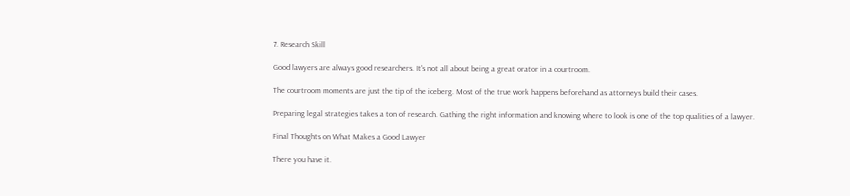7. Research Skill

Good lawyers are always good researchers. It's not all about being a great orator in a courtroom.

The courtroom moments are just the tip of the iceberg. Most of the true work happens beforehand as attorneys build their cases.

Preparing legal strategies takes a ton of research. Gathing the right information and knowing where to look is one of the top qualities of a lawyer.

Final Thoughts on What Makes a Good Lawyer

There you have it.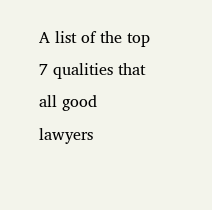A list of the top 7 qualities that all good lawyers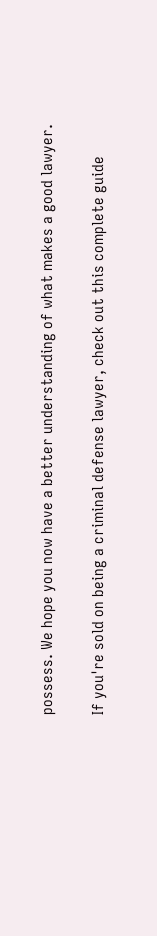possess. We hope you now have a better understanding of what makes a good lawyer.

If you're sold on being a criminal defense lawyer, check out this complete guide